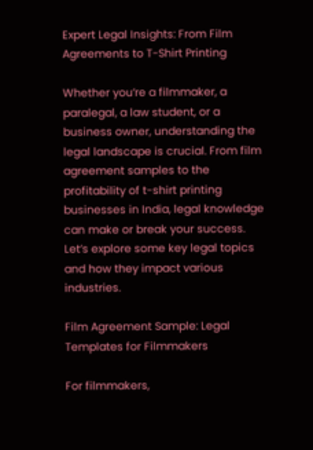Expert Legal Insights: From Film Agreements to T-Shirt Printing

Whether you’re a filmmaker, a paralegal, a law student, or a business owner, understanding the legal landscape is crucial. From film agreement samples to the profitability of t-shirt printing businesses in India, legal knowledge can make or break your success. Let’s explore some key legal topics and how they impact various industries.

Film Agreement Sample: Legal Templates for Filmmakers

For filmmakers,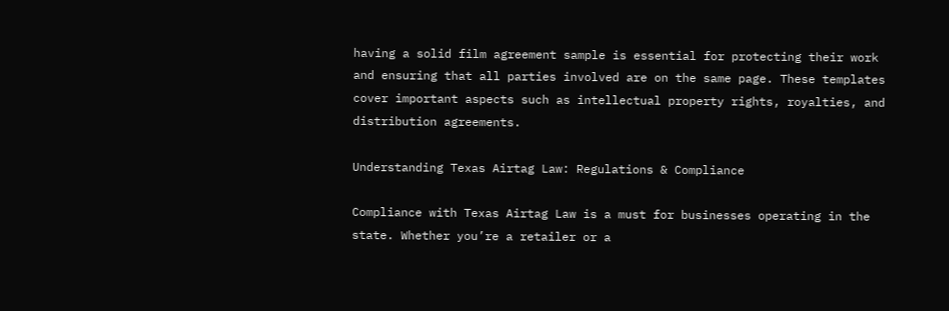having a solid film agreement sample is essential for protecting their work and ensuring that all parties involved are on the same page. These templates cover important aspects such as intellectual property rights, royalties, and distribution agreements.

Understanding Texas Airtag Law: Regulations & Compliance

Compliance with Texas Airtag Law is a must for businesses operating in the state. Whether you’re a retailer or a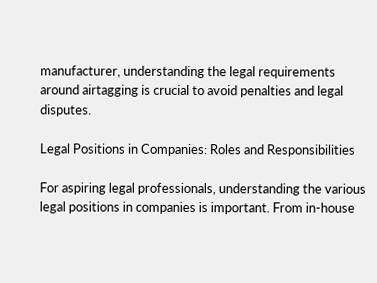manufacturer, understanding the legal requirements around airtagging is crucial to avoid penalties and legal disputes.

Legal Positions in Companies: Roles and Responsibilities

For aspiring legal professionals, understanding the various legal positions in companies is important. From in-house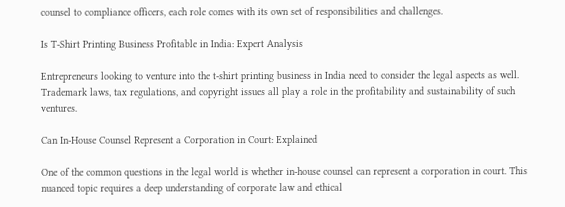counsel to compliance officers, each role comes with its own set of responsibilities and challenges.

Is T-Shirt Printing Business Profitable in India: Expert Analysis

Entrepreneurs looking to venture into the t-shirt printing business in India need to consider the legal aspects as well. Trademark laws, tax regulations, and copyright issues all play a role in the profitability and sustainability of such ventures.

Can In-House Counsel Represent a Corporation in Court: Explained

One of the common questions in the legal world is whether in-house counsel can represent a corporation in court. This nuanced topic requires a deep understanding of corporate law and ethical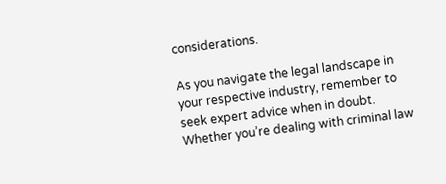considerations.

As you navigate the legal landscape in your respective industry, remember to seek expert advice when in doubt. Whether you’re dealing with criminal law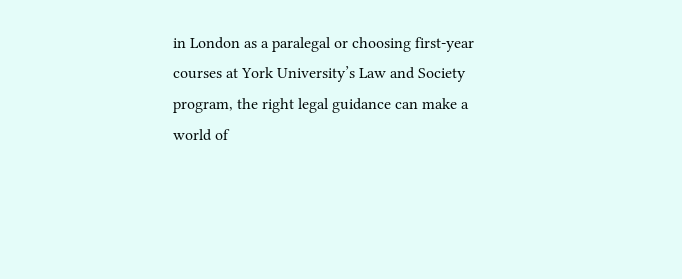in London as a paralegal or choosing first-year courses at York University’s Law and Society program, the right legal guidance can make a world of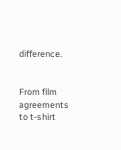difference.


From film agreements to t-shirt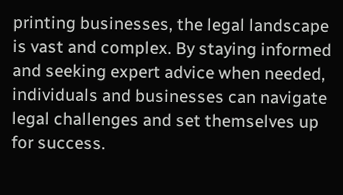printing businesses, the legal landscape is vast and complex. By staying informed and seeking expert advice when needed, individuals and businesses can navigate legal challenges and set themselves up for success.